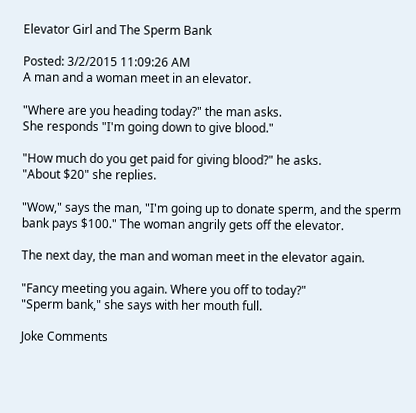Elevator Girl and The Sperm Bank

Posted: 3/2/2015 11:09:26 AM
A man and a woman meet in an elevator.

"Where are you heading today?" the man asks.
She responds "I'm going down to give blood."

"How much do you get paid for giving blood?" he asks.
"About $20" she replies.

"Wow," says the man, "I'm going up to donate sperm, and the sperm bank pays $100." The woman angrily gets off the elevator.

The next day, the man and woman meet in the elevator again.

"Fancy meeting you again. Where you off to today?"
"Sperm bank," she says with her mouth full.

Joke Comments